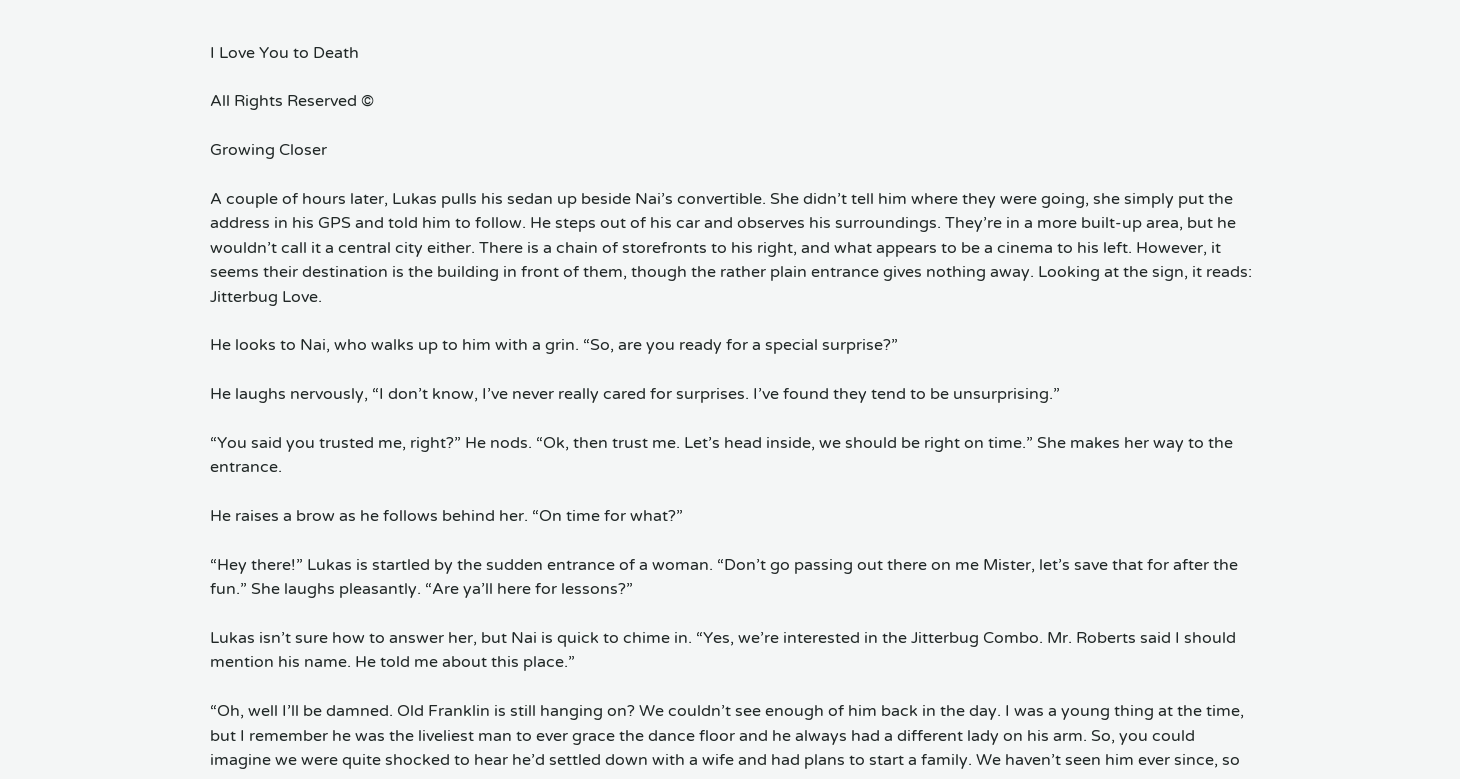I Love You to Death

All Rights Reserved ©

Growing Closer

A couple of hours later, Lukas pulls his sedan up beside Nai’s convertible. She didn’t tell him where they were going, she simply put the address in his GPS and told him to follow. He steps out of his car and observes his surroundings. They’re in a more built-up area, but he wouldn’t call it a central city either. There is a chain of storefronts to his right, and what appears to be a cinema to his left. However, it seems their destination is the building in front of them, though the rather plain entrance gives nothing away. Looking at the sign, it reads: Jitterbug Love.

He looks to Nai, who walks up to him with a grin. “So, are you ready for a special surprise?”

He laughs nervously, “I don’t know, I’ve never really cared for surprises. I’ve found they tend to be unsurprising.”

“You said you trusted me, right?” He nods. “Ok, then trust me. Let’s head inside, we should be right on time.” She makes her way to the entrance.

He raises a brow as he follows behind her. “On time for what?”

“Hey there!” Lukas is startled by the sudden entrance of a woman. “Don’t go passing out there on me Mister, let’s save that for after the fun.” She laughs pleasantly. “Are ya’ll here for lessons?”

Lukas isn’t sure how to answer her, but Nai is quick to chime in. “Yes, we’re interested in the Jitterbug Combo. Mr. Roberts said I should mention his name. He told me about this place.”

“Oh, well I’ll be damned. Old Franklin is still hanging on? We couldn’t see enough of him back in the day. I was a young thing at the time, but I remember he was the liveliest man to ever grace the dance floor and he always had a different lady on his arm. So, you could imagine we were quite shocked to hear he’d settled down with a wife and had plans to start a family. We haven’t seen him ever since, so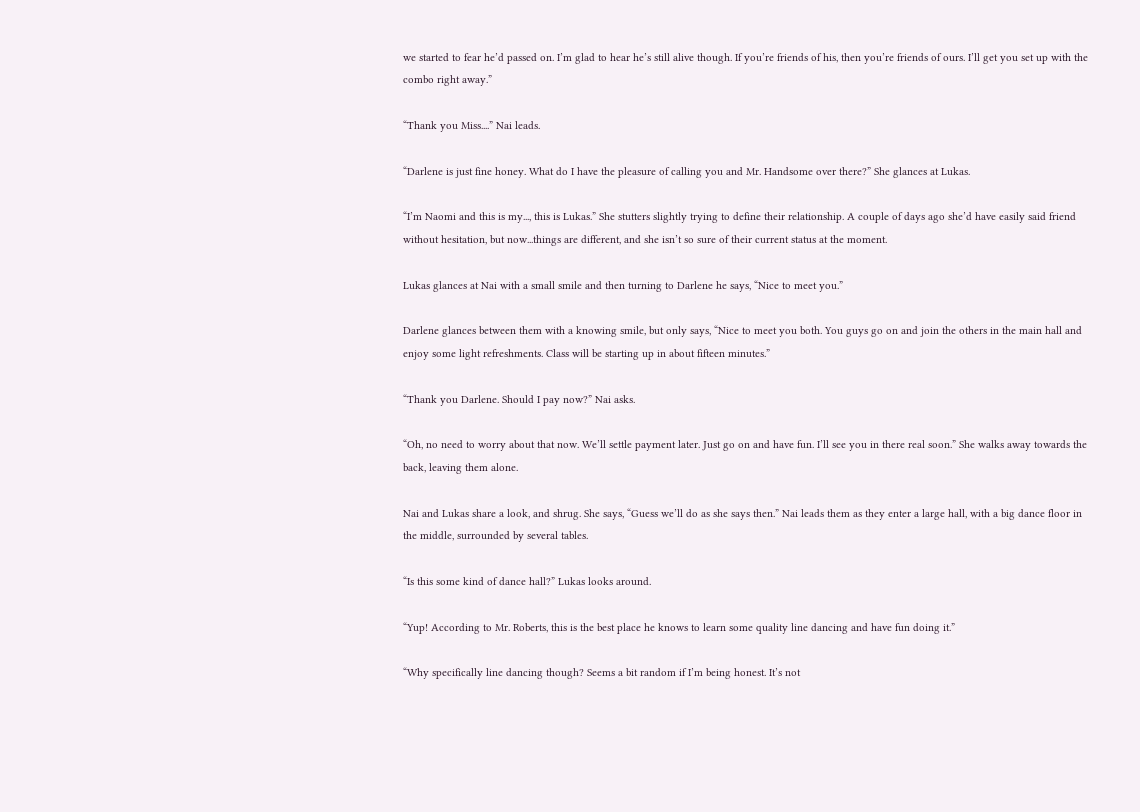we started to fear he’d passed on. I’m glad to hear he’s still alive though. If you’re friends of his, then you’re friends of ours. I’ll get you set up with the combo right away.”

“Thank you Miss....” Nai leads.

“Darlene is just fine honey. What do I have the pleasure of calling you and Mr. Handsome over there?” She glances at Lukas.

“I’m Naomi and this is my..., this is Lukas.” She stutters slightly trying to define their relationship. A couple of days ago she’d have easily said friend without hesitation, but now...things are different, and she isn’t so sure of their current status at the moment.

Lukas glances at Nai with a small smile and then turning to Darlene he says, “Nice to meet you.”

Darlene glances between them with a knowing smile, but only says, “Nice to meet you both. You guys go on and join the others in the main hall and enjoy some light refreshments. Class will be starting up in about fifteen minutes.”

“Thank you Darlene. Should I pay now?” Nai asks.

“Oh, no need to worry about that now. We’ll settle payment later. Just go on and have fun. I’ll see you in there real soon.” She walks away towards the back, leaving them alone.

Nai and Lukas share a look, and shrug. She says, “Guess we’ll do as she says then.” Nai leads them as they enter a large hall, with a big dance floor in the middle, surrounded by several tables.

“Is this some kind of dance hall?” Lukas looks around.

“Yup! According to Mr. Roberts, this is the best place he knows to learn some quality line dancing and have fun doing it.”

“Why specifically line dancing though? Seems a bit random if I’m being honest. It’s not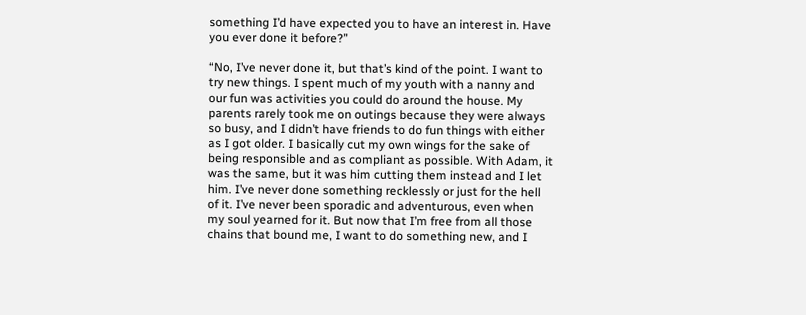something I’d have expected you to have an interest in. Have you ever done it before?”

“No, I’ve never done it, but that’s kind of the point. I want to try new things. I spent much of my youth with a nanny and our fun was activities you could do around the house. My parents rarely took me on outings because they were always so busy, and I didn’t have friends to do fun things with either as I got older. I basically cut my own wings for the sake of being responsible and as compliant as possible. With Adam, it was the same, but it was him cutting them instead and I let him. I’ve never done something recklessly or just for the hell of it. I’ve never been sporadic and adventurous, even when my soul yearned for it. But now that I’m free from all those chains that bound me, I want to do something new, and I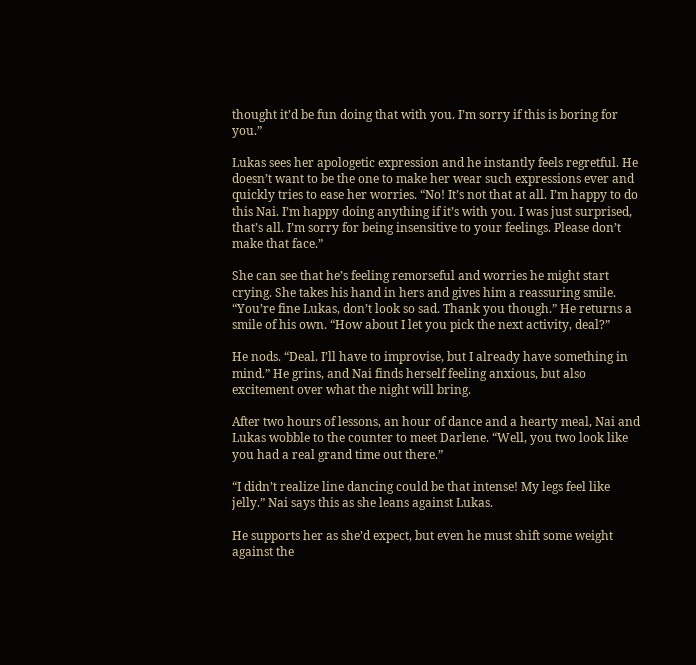thought it’d be fun doing that with you. I’m sorry if this is boring for you.”

Lukas sees her apologetic expression and he instantly feels regretful. He doesn’t want to be the one to make her wear such expressions ever and quickly tries to ease her worries. “No! It’s not that at all. I’m happy to do this Nai. I’m happy doing anything if it’s with you. I was just surprised, that’s all. I’m sorry for being insensitive to your feelings. Please don’t make that face.”

She can see that he’s feeling remorseful and worries he might start crying. She takes his hand in hers and gives him a reassuring smile. “You’re fine Lukas, don’t look so sad. Thank you though.” He returns a smile of his own. “How about I let you pick the next activity, deal?”

He nods. “Deal. I’ll have to improvise, but I already have something in mind.” He grins, and Nai finds herself feeling anxious, but also excitement over what the night will bring.

After two hours of lessons, an hour of dance and a hearty meal, Nai and Lukas wobble to the counter to meet Darlene. “Well, you two look like you had a real grand time out there.”

“I didn’t realize line dancing could be that intense! My legs feel like jelly.” Nai says this as she leans against Lukas.

He supports her as she’d expect, but even he must shift some weight against the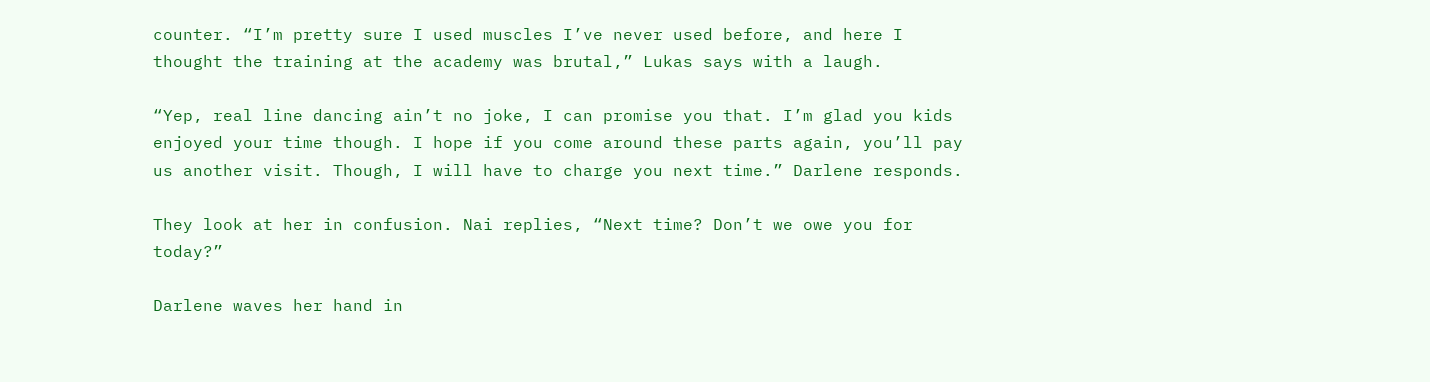counter. “I’m pretty sure I used muscles I’ve never used before, and here I thought the training at the academy was brutal,” Lukas says with a laugh.

“Yep, real line dancing ain’t no joke, I can promise you that. I’m glad you kids enjoyed your time though. I hope if you come around these parts again, you’ll pay us another visit. Though, I will have to charge you next time.” Darlene responds.

They look at her in confusion. Nai replies, “Next time? Don’t we owe you for today?”

Darlene waves her hand in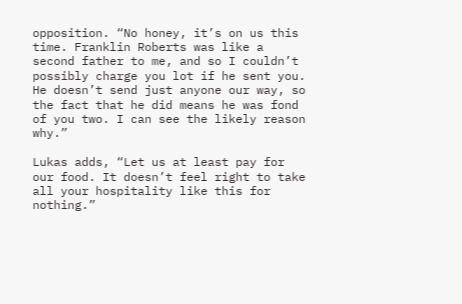opposition. “No honey, it’s on us this time. Franklin Roberts was like a second father to me, and so I couldn’t possibly charge you lot if he sent you. He doesn’t send just anyone our way, so the fact that he did means he was fond of you two. I can see the likely reason why.”

Lukas adds, “Let us at least pay for our food. It doesn’t feel right to take all your hospitality like this for nothing.”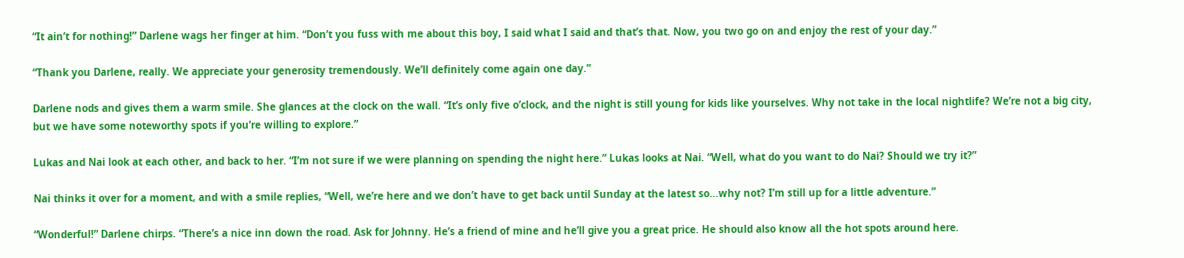“It ain’t for nothing!” Darlene wags her finger at him. “Don’t you fuss with me about this boy, I said what I said and that’s that. Now, you two go on and enjoy the rest of your day.”

“Thank you Darlene, really. We appreciate your generosity tremendously. We’ll definitely come again one day.”

Darlene nods and gives them a warm smile. She glances at the clock on the wall. “It’s only five o’clock, and the night is still young for kids like yourselves. Why not take in the local nightlife? We’re not a big city, but we have some noteworthy spots if you’re willing to explore.”

Lukas and Nai look at each other, and back to her. “I’m not sure if we were planning on spending the night here.” Lukas looks at Nai. “Well, what do you want to do Nai? Should we try it?”

Nai thinks it over for a moment, and with a smile replies, “Well, we’re here and we don’t have to get back until Sunday at the latest so...why not? I’m still up for a little adventure.”

“Wonderful!” Darlene chirps. “There’s a nice inn down the road. Ask for Johnny. He’s a friend of mine and he’ll give you a great price. He should also know all the hot spots around here.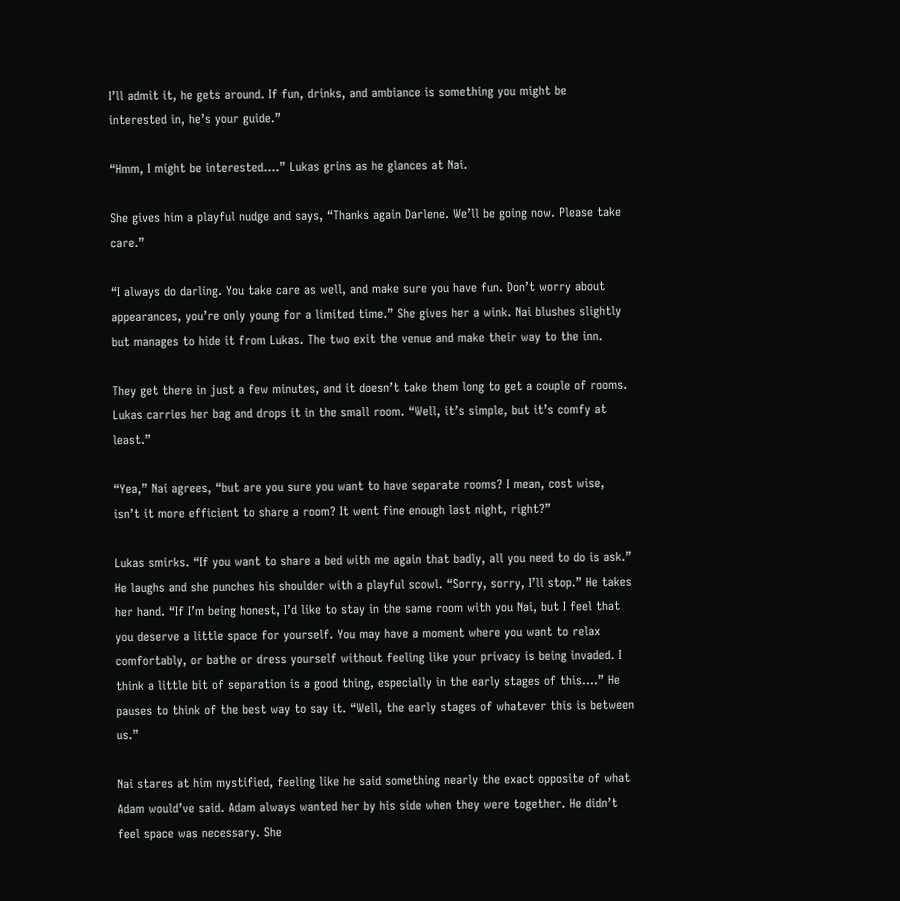I’ll admit it, he gets around. If fun, drinks, and ambiance is something you might be interested in, he’s your guide.”

“Hmm, I might be interested....” Lukas grins as he glances at Nai.

She gives him a playful nudge and says, “Thanks again Darlene. We’ll be going now. Please take care.”

“I always do darling. You take care as well, and make sure you have fun. Don’t worry about appearances, you’re only young for a limited time.” She gives her a wink. Nai blushes slightly but manages to hide it from Lukas. The two exit the venue and make their way to the inn.

They get there in just a few minutes, and it doesn’t take them long to get a couple of rooms. Lukas carries her bag and drops it in the small room. “Well, it’s simple, but it’s comfy at least.”

“Yea,” Nai agrees, “but are you sure you want to have separate rooms? I mean, cost wise, isn’t it more efficient to share a room? It went fine enough last night, right?”

Lukas smirks. “If you want to share a bed with me again that badly, all you need to do is ask.” He laughs and she punches his shoulder with a playful scowl. “Sorry, sorry, I’ll stop.” He takes her hand. “If I’m being honest, I’d like to stay in the same room with you Nai, but I feel that you deserve a little space for yourself. You may have a moment where you want to relax comfortably, or bathe or dress yourself without feeling like your privacy is being invaded. I think a little bit of separation is a good thing, especially in the early stages of this....” He pauses to think of the best way to say it. “Well, the early stages of whatever this is between us.”

Nai stares at him mystified, feeling like he said something nearly the exact opposite of what Adam would’ve said. Adam always wanted her by his side when they were together. He didn’t feel space was necessary. She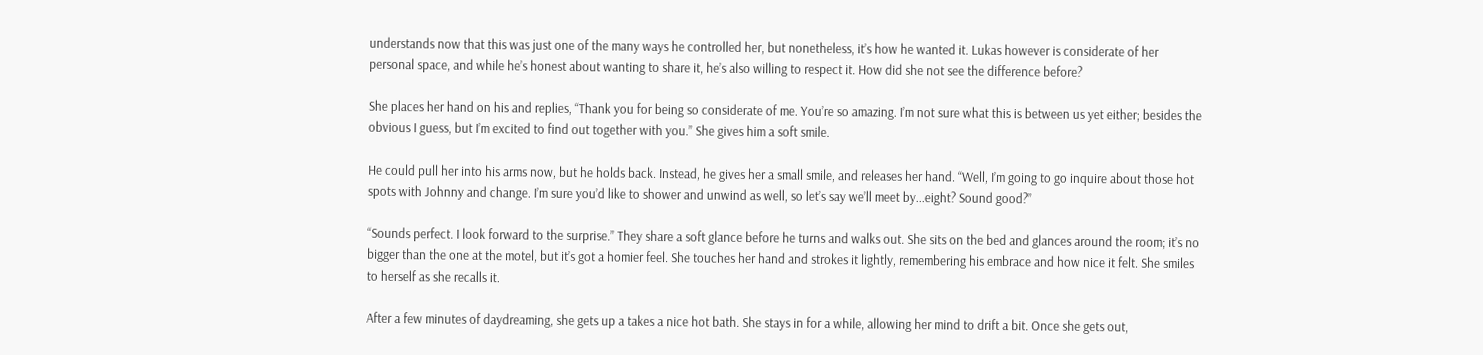understands now that this was just one of the many ways he controlled her, but nonetheless, it’s how he wanted it. Lukas however is considerate of her personal space, and while he’s honest about wanting to share it, he’s also willing to respect it. How did she not see the difference before?

She places her hand on his and replies, “Thank you for being so considerate of me. You’re so amazing. I’m not sure what this is between us yet either; besides the obvious I guess, but I’m excited to find out together with you.” She gives him a soft smile.

He could pull her into his arms now, but he holds back. Instead, he gives her a small smile, and releases her hand. “Well, I’m going to go inquire about those hot spots with Johnny and change. I’m sure you’d like to shower and unwind as well, so let’s say we’ll meet by...eight? Sound good?”

“Sounds perfect. I look forward to the surprise.” They share a soft glance before he turns and walks out. She sits on the bed and glances around the room; it’s no bigger than the one at the motel, but it’s got a homier feel. She touches her hand and strokes it lightly, remembering his embrace and how nice it felt. She smiles to herself as she recalls it.

After a few minutes of daydreaming, she gets up a takes a nice hot bath. She stays in for a while, allowing her mind to drift a bit. Once she gets out,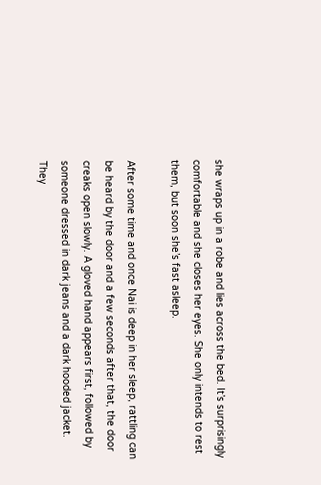she wraps up in a robe and lies across the bed. It’s surprisingly comfortable and she closes her eyes. She only intends to rest them, but soon she’s fast asleep.

After some time and once Nai is deep in her sleep, rattling can be heard by the door and a few seconds after that, the door creaks open slowly. A gloved hand appears first, followed by someone dressed in dark jeans and a dark hooded jacket. They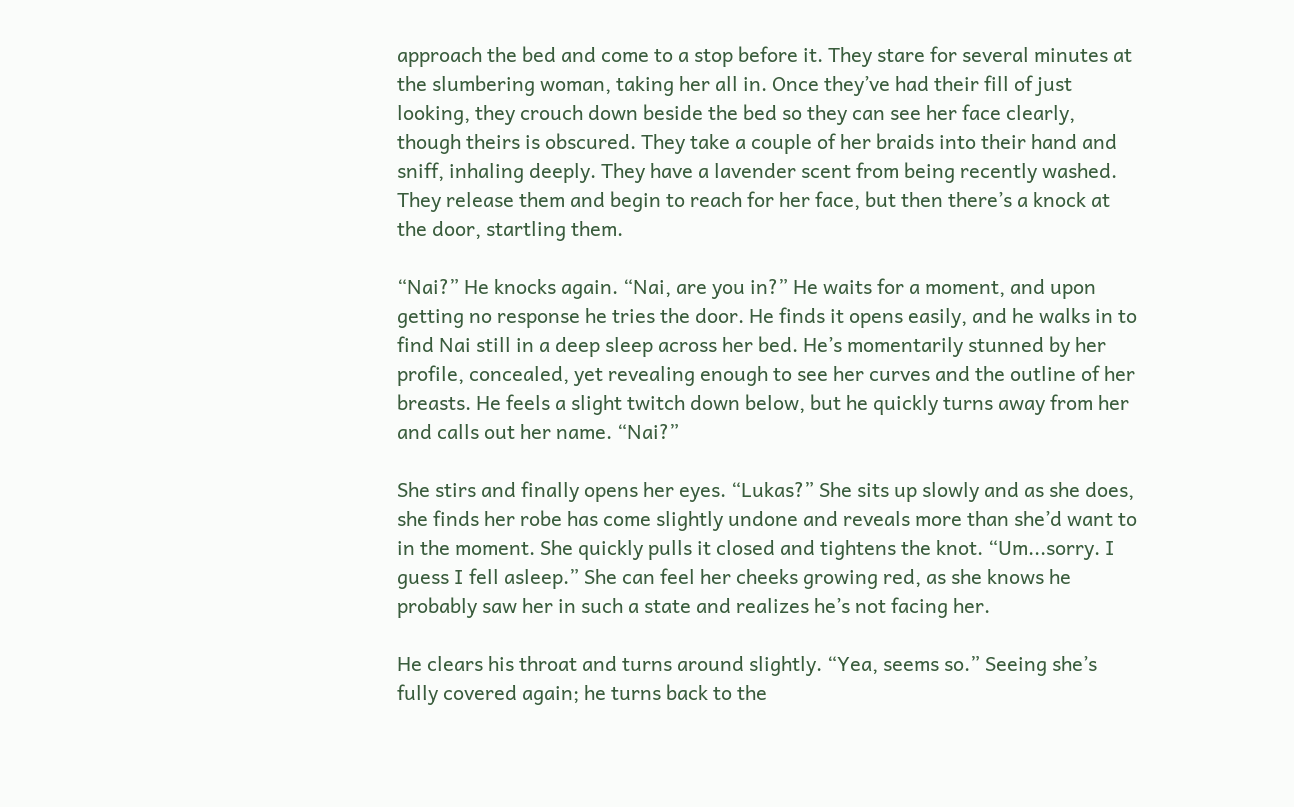approach the bed and come to a stop before it. They stare for several minutes at the slumbering woman, taking her all in. Once they’ve had their fill of just looking, they crouch down beside the bed so they can see her face clearly, though theirs is obscured. They take a couple of her braids into their hand and sniff, inhaling deeply. They have a lavender scent from being recently washed. They release them and begin to reach for her face, but then there’s a knock at the door, startling them.

“Nai?” He knocks again. “Nai, are you in?” He waits for a moment, and upon getting no response he tries the door. He finds it opens easily, and he walks in to find Nai still in a deep sleep across her bed. He’s momentarily stunned by her profile, concealed, yet revealing enough to see her curves and the outline of her breasts. He feels a slight twitch down below, but he quickly turns away from her and calls out her name. “Nai?”

She stirs and finally opens her eyes. “Lukas?” She sits up slowly and as she does, she finds her robe has come slightly undone and reveals more than she’d want to in the moment. She quickly pulls it closed and tightens the knot. “Um...sorry. I guess I fell asleep.” She can feel her cheeks growing red, as she knows he probably saw her in such a state and realizes he’s not facing her.

He clears his throat and turns around slightly. “Yea, seems so.” Seeing she’s fully covered again; he turns back to the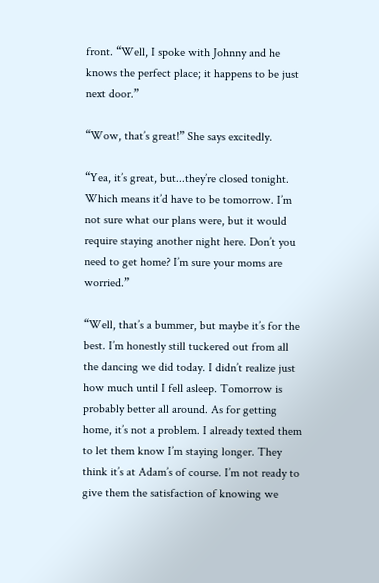front. “Well, I spoke with Johnny and he knows the perfect place; it happens to be just next door.”

“Wow, that’s great!” She says excitedly.

“Yea, it’s great, but...they’re closed tonight. Which means it’d have to be tomorrow. I’m not sure what our plans were, but it would require staying another night here. Don’t you need to get home? I’m sure your moms are worried.”

“Well, that’s a bummer, but maybe it’s for the best. I’m honestly still tuckered out from all the dancing we did today. I didn’t realize just how much until I fell asleep. Tomorrow is probably better all around. As for getting home, it’s not a problem. I already texted them to let them know I’m staying longer. They think it’s at Adam’s of course. I’m not ready to give them the satisfaction of knowing we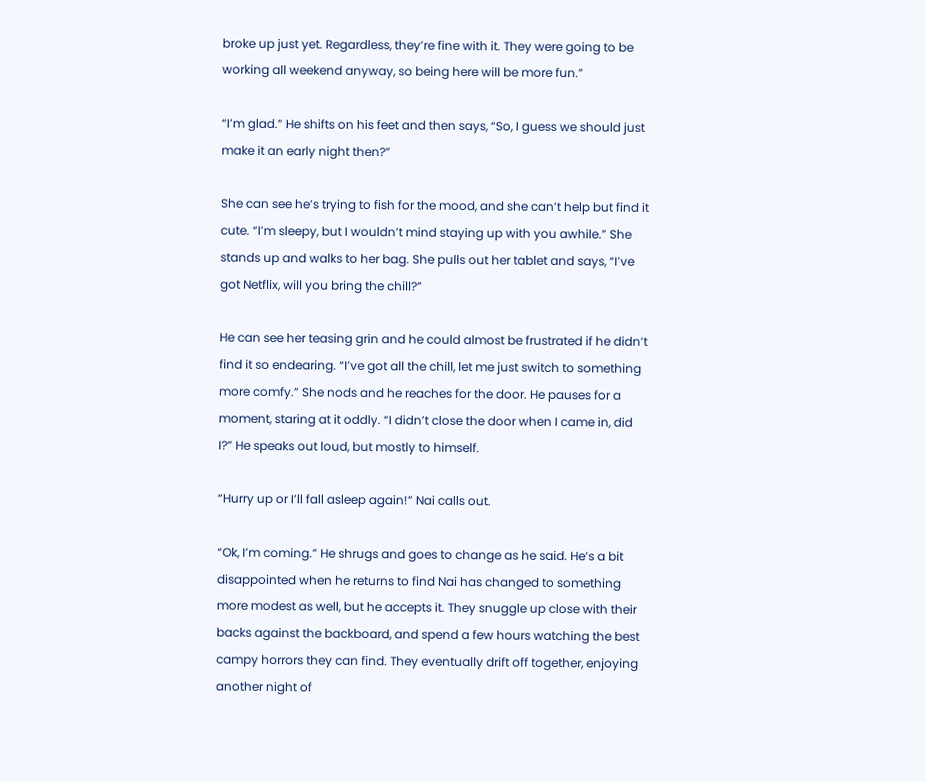broke up just yet. Regardless, they’re fine with it. They were going to be working all weekend anyway, so being here will be more fun.”

“I’m glad.” He shifts on his feet and then says, “So, I guess we should just make it an early night then?”

She can see he’s trying to fish for the mood, and she can’t help but find it cute. “I’m sleepy, but I wouldn’t mind staying up with you awhile.” She stands up and walks to her bag. She pulls out her tablet and says, “I’ve got Netflix, will you bring the chill?”

He can see her teasing grin and he could almost be frustrated if he didn’t find it so endearing. “I’ve got all the chill, let me just switch to something more comfy.” She nods and he reaches for the door. He pauses for a moment, staring at it oddly. “I didn’t close the door when I came in, did I?” He speaks out loud, but mostly to himself.

“Hurry up or I’ll fall asleep again!” Nai calls out.

“Ok, I’m coming.” He shrugs and goes to change as he said. He’s a bit disappointed when he returns to find Nai has changed to something more modest as well, but he accepts it. They snuggle up close with their backs against the backboard, and spend a few hours watching the best campy horrors they can find. They eventually drift off together, enjoying another night of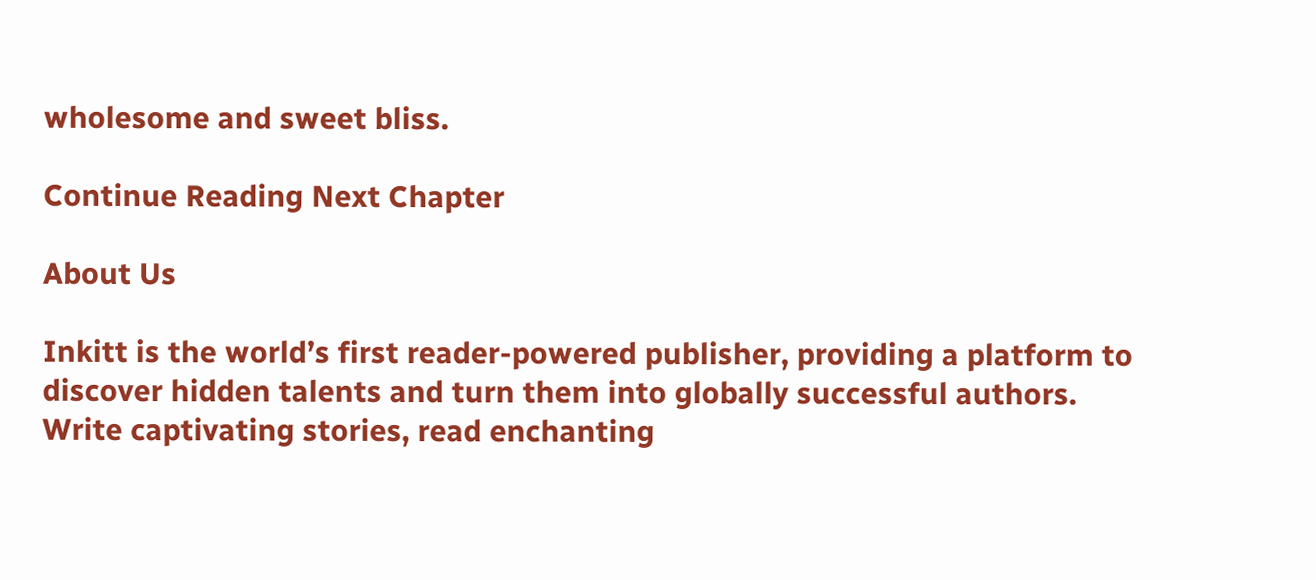wholesome and sweet bliss.

Continue Reading Next Chapter

About Us

Inkitt is the world’s first reader-powered publisher, providing a platform to discover hidden talents and turn them into globally successful authors. Write captivating stories, read enchanting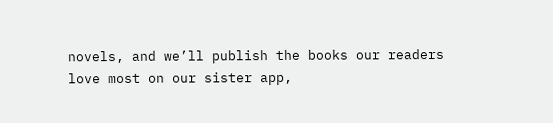novels, and we’ll publish the books our readers love most on our sister app,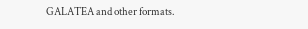GALATEA and other formats.